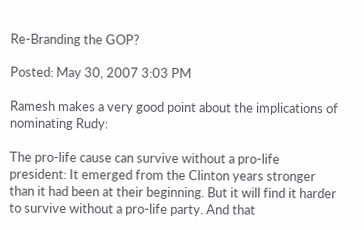Re-Branding the GOP?

Posted: May 30, 2007 3:03 PM

Ramesh makes a very good point about the implications of nominating Rudy:

The pro-life cause can survive without a pro-life president: It emerged from the Clinton years stronger than it had been at their beginning. But it will find it harder to survive without a pro-life party. And that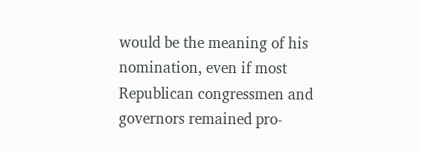would be the meaning of his nomination, even if most Republican congressmen and governors remained pro-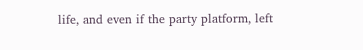life, and even if the party platform, left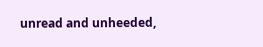unread and unheeded,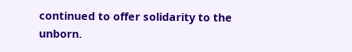continued to offer solidarity to the unborn.